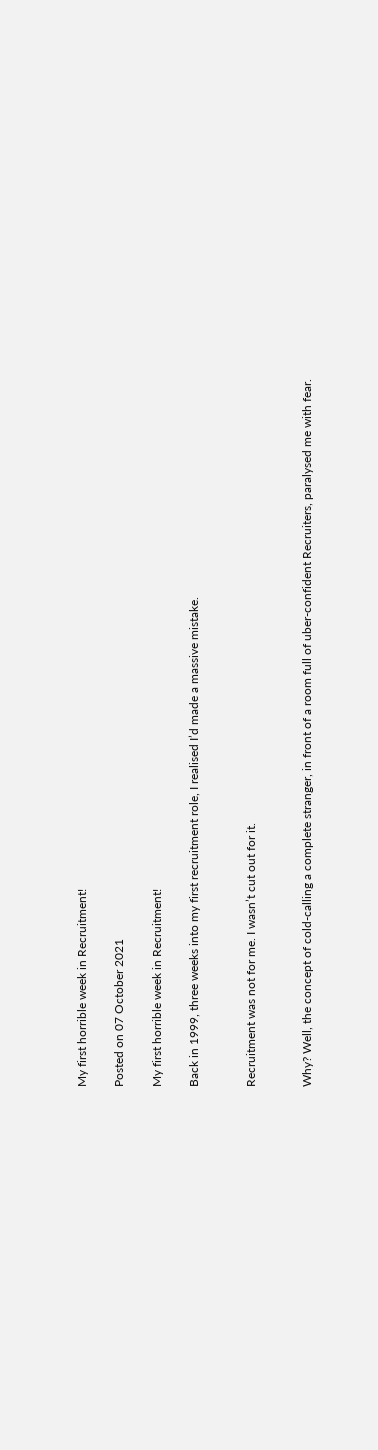My first horrible week in Recruitment!

Posted on 07 October 2021

My first horrible week in Recruitment!

Back in 1999, three weeks into my first recruitment role, I realised I’d made a massive mistake.


Recruitment was not for me. I wasn’t cut out for it.


Why? Well, the concept of cold-calling a complete stranger, in front of a room full of uber-confident Recruiters, paralysed me with fear.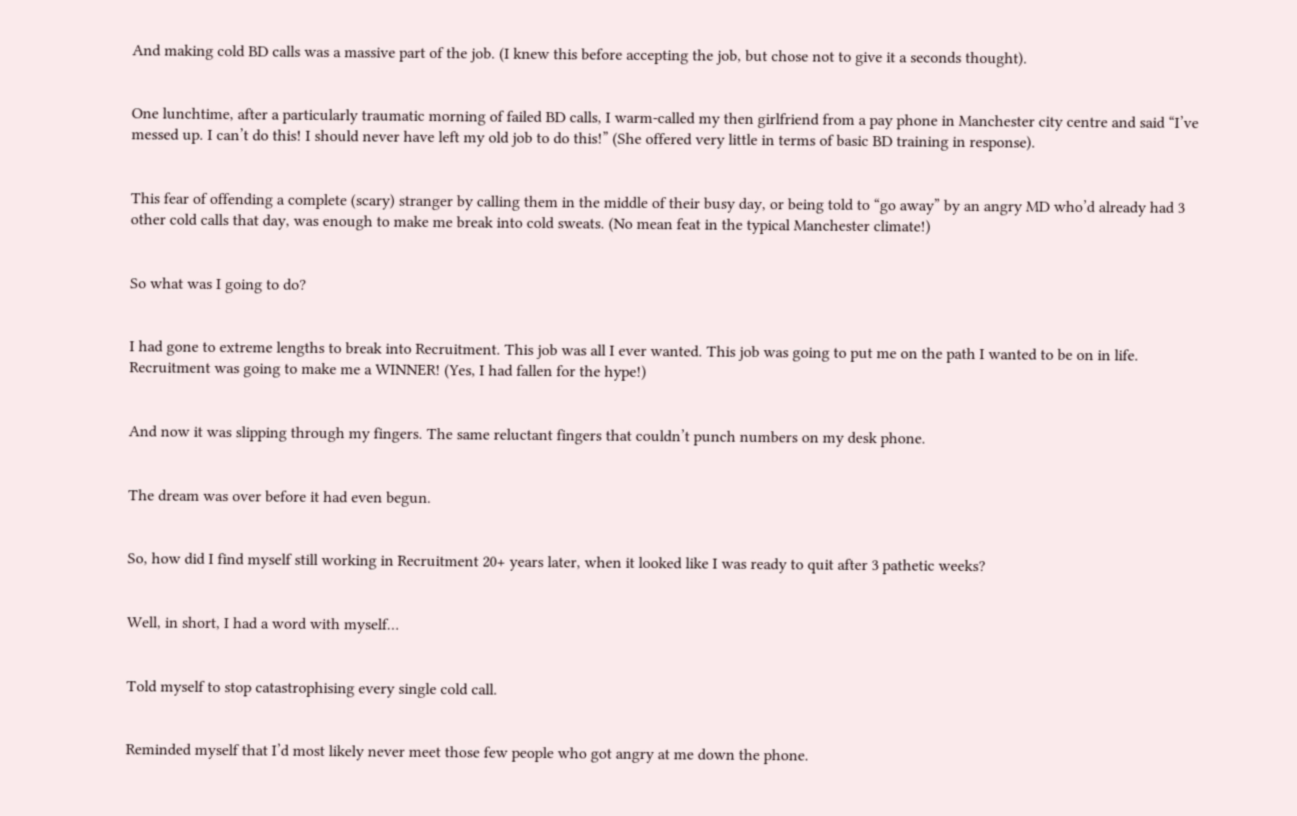And making cold BD calls was a massive part of the job. (I knew this before accepting the job, but chose not to give it a seconds thought).


One lunchtime, after a particularly traumatic morning of failed BD calls, I warm-called my then girlfriend from a pay phone in Manchester city centre and said “I’ve messed up. I can’t do this! I should never have left my old job to do this!” (She offered very little in terms of basic BD training in response).


This fear of offending a complete (scary) stranger by calling them in the middle of their busy day, or being told to “go away” by an angry MD who’d already had 3 other cold calls that day, was enough to make me break into cold sweats. (No mean feat in the typical Manchester climate!)


So what was I going to do?


I had gone to extreme lengths to break into Recruitment. This job was all I ever wanted. This job was going to put me on the path I wanted to be on in life. Recruitment was going to make me a WINNER! (Yes, I had fallen for the hype!)


And now it was slipping through my fingers. The same reluctant fingers that couldn’t punch numbers on my desk phone.


The dream was over before it had even begun.


So, how did I find myself still working in Recruitment 20+ years later, when it looked like I was ready to quit after 3 pathetic weeks?


Well, in short, I had a word with myself…


Told myself to stop catastrophising every single cold call.


Reminded myself that I’d most likely never meet those few people who got angry at me down the phone.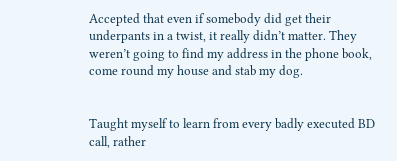Accepted that even if somebody did get their underpants in a twist, it really didn’t matter. They weren’t going to find my address in the phone book, come round my house and stab my dog.


Taught myself to learn from every badly executed BD call, rather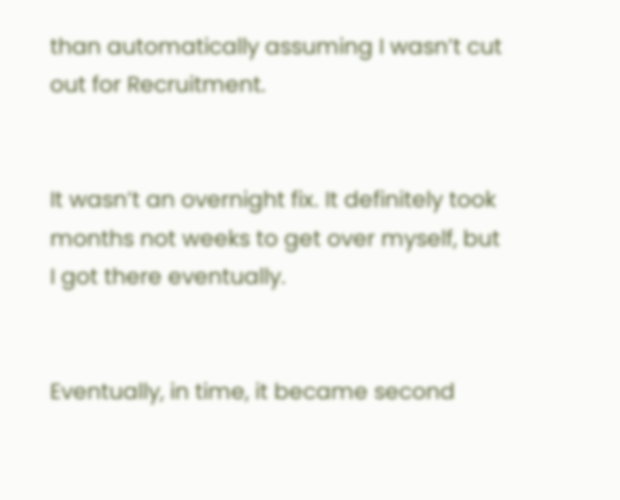than automatically assuming I wasn’t cut out for Recruitment.


It wasn’t an overnight fix. It definitely took months not weeks to get over myself, but I got there eventually.


Eventually, in time, it became second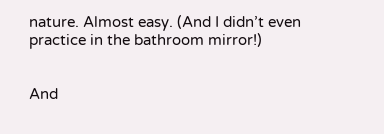nature. Almost easy. (And I didn’t even practice in the bathroom mirror!)


And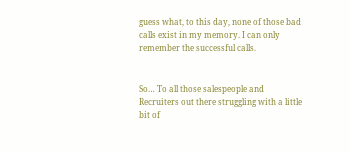guess what, to this day, none of those bad calls exist in my memory. I can only remember the successful calls.


So… To all those salespeople and Recruiters out there struggling with a little bit of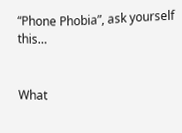“Phone Phobia”, ask yourself this…


What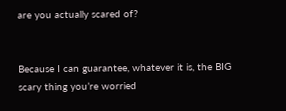are you actually scared of?


Because I can guarantee, whatever it is, the BIG scary thing you’re worried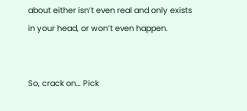about either isn’t even real and only exists in your head, or won’t even happen.


So, crack on… Pick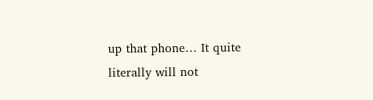up that phone… It quite literally will not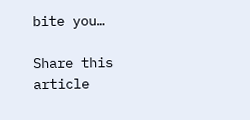bite you…

Share this article